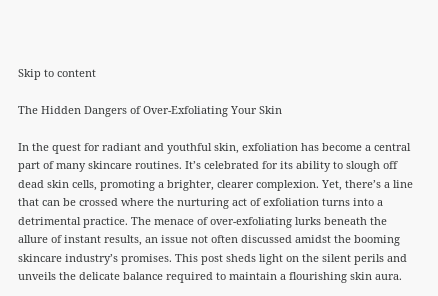Skip to content

The Hidden Dangers of Over-Exfoliating Your Skin

In the quest for radiant and youthful skin, exfoliation has become a central part of many skincare routines. It’s celebrated for its ability to slough off dead skin cells, promoting a brighter, clearer complexion. Yet, there’s a line that can be crossed where the nurturing act of exfoliation turns into a detrimental practice. The menace of over-exfoliating lurks beneath the allure of instant results, an issue not often discussed amidst the booming skincare industry’s promises. This post sheds light on the silent perils and unveils the delicate balance required to maintain a flourishing skin aura.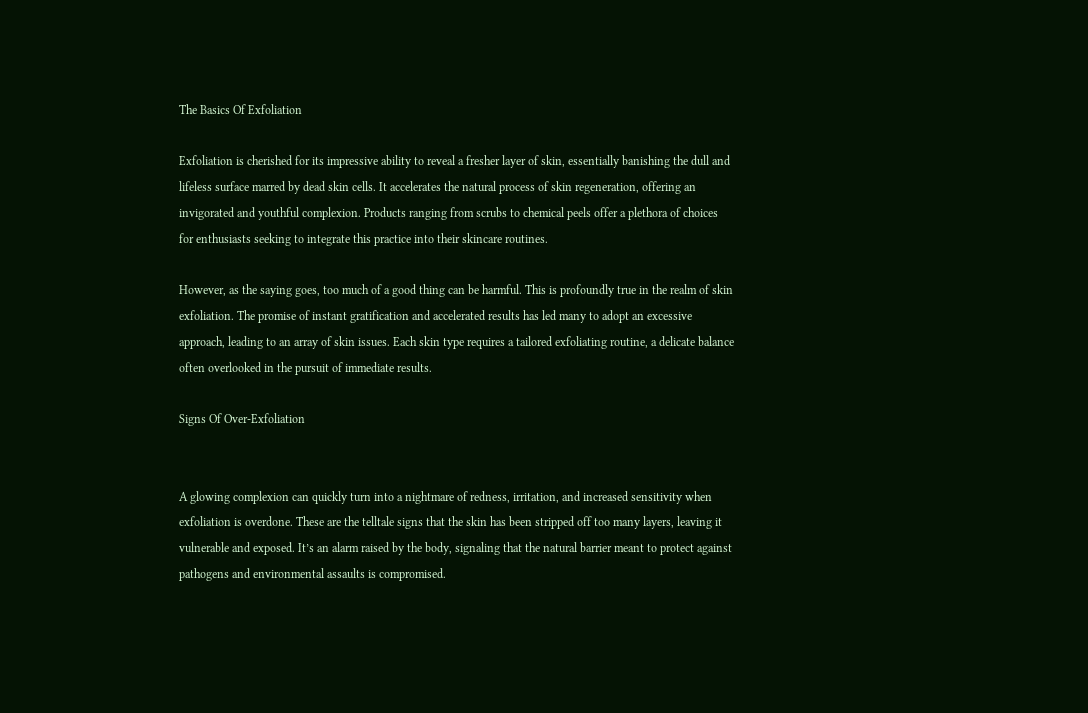The Basics Of Exfoliation

Exfoliation is cherished for its impressive ability to reveal a fresher layer of skin, essentially banishing the dull and lifeless surface marred by dead skin cells. It accelerates the natural process of skin regeneration, offering an invigorated and youthful complexion. Products ranging from scrubs to chemical peels offer a plethora of choices for enthusiasts seeking to integrate this practice into their skincare routines.

However, as the saying goes, too much of a good thing can be harmful. This is profoundly true in the realm of skin exfoliation. The promise of instant gratification and accelerated results has led many to adopt an excessive approach, leading to an array of skin issues. Each skin type requires a tailored exfoliating routine, a delicate balance often overlooked in the pursuit of immediate results.

Signs Of Over-Exfoliation


A glowing complexion can quickly turn into a nightmare of redness, irritation, and increased sensitivity when exfoliation is overdone. These are the telltale signs that the skin has been stripped off too many layers, leaving it vulnerable and exposed. It’s an alarm raised by the body, signaling that the natural barrier meant to protect against pathogens and environmental assaults is compromised.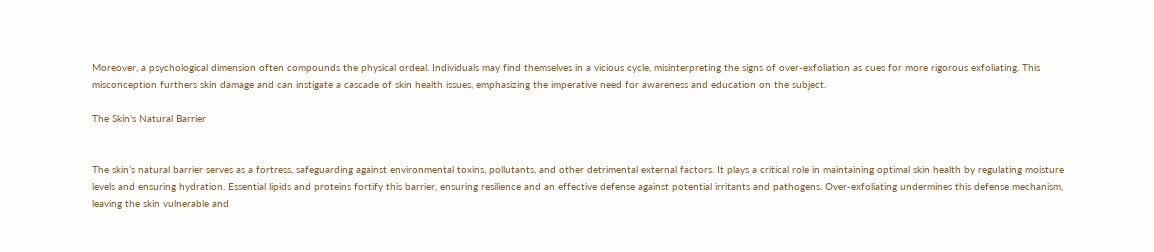Moreover, a psychological dimension often compounds the physical ordeal. Individuals may find themselves in a vicious cycle, misinterpreting the signs of over-exfoliation as cues for more rigorous exfoliating. This misconception furthers skin damage and can instigate a cascade of skin health issues, emphasizing the imperative need for awareness and education on the subject.

The Skin’s Natural Barrier


The skin’s natural barrier serves as a fortress, safeguarding against environmental toxins, pollutants, and other detrimental external factors. It plays a critical role in maintaining optimal skin health by regulating moisture levels and ensuring hydration. Essential lipids and proteins fortify this barrier, ensuring resilience and an effective defense against potential irritants and pathogens. Over-exfoliating undermines this defense mechanism, leaving the skin vulnerable and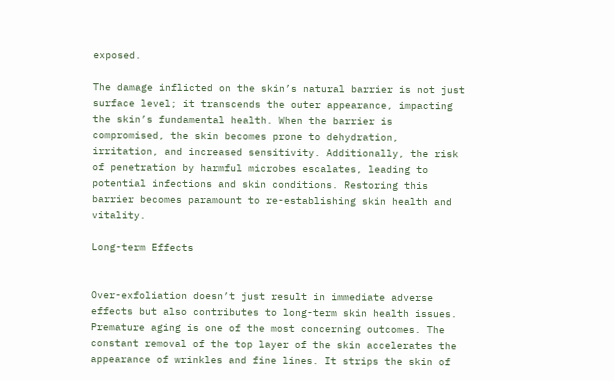exposed.

The damage inflicted on the skin’s natural barrier is not just surface level; it transcends the outer appearance, impacting the skin’s fundamental health. When the barrier is compromised, the skin becomes prone to dehydration, irritation, and increased sensitivity. Additionally, the risk of penetration by harmful microbes escalates, leading to potential infections and skin conditions. Restoring this barrier becomes paramount to re-establishing skin health and vitality.

Long-term Effects


Over-exfoliation doesn’t just result in immediate adverse effects but also contributes to long-term skin health issues. Premature aging is one of the most concerning outcomes. The constant removal of the top layer of the skin accelerates the appearance of wrinkles and fine lines. It strips the skin of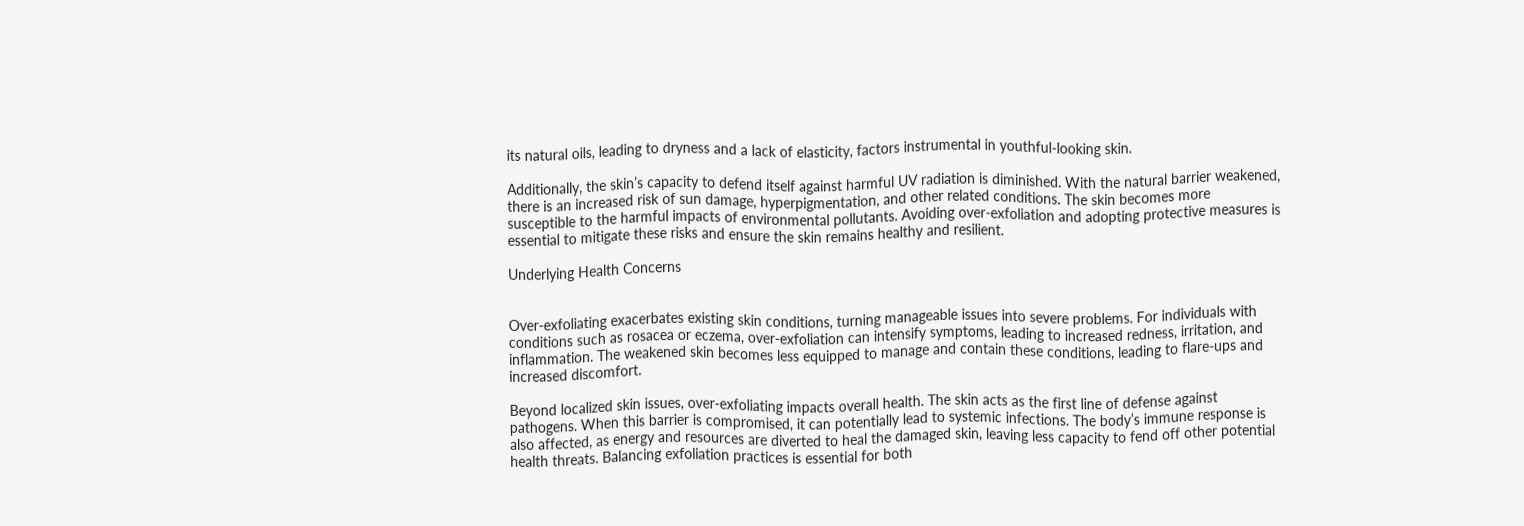its natural oils, leading to dryness and a lack of elasticity, factors instrumental in youthful-looking skin.

Additionally, the skin’s capacity to defend itself against harmful UV radiation is diminished. With the natural barrier weakened, there is an increased risk of sun damage, hyperpigmentation, and other related conditions. The skin becomes more susceptible to the harmful impacts of environmental pollutants. Avoiding over-exfoliation and adopting protective measures is essential to mitigate these risks and ensure the skin remains healthy and resilient.

Underlying Health Concerns


Over-exfoliating exacerbates existing skin conditions, turning manageable issues into severe problems. For individuals with conditions such as rosacea or eczema, over-exfoliation can intensify symptoms, leading to increased redness, irritation, and inflammation. The weakened skin becomes less equipped to manage and contain these conditions, leading to flare-ups and increased discomfort.

Beyond localized skin issues, over-exfoliating impacts overall health. The skin acts as the first line of defense against pathogens. When this barrier is compromised, it can potentially lead to systemic infections. The body’s immune response is also affected, as energy and resources are diverted to heal the damaged skin, leaving less capacity to fend off other potential health threats. Balancing exfoliation practices is essential for both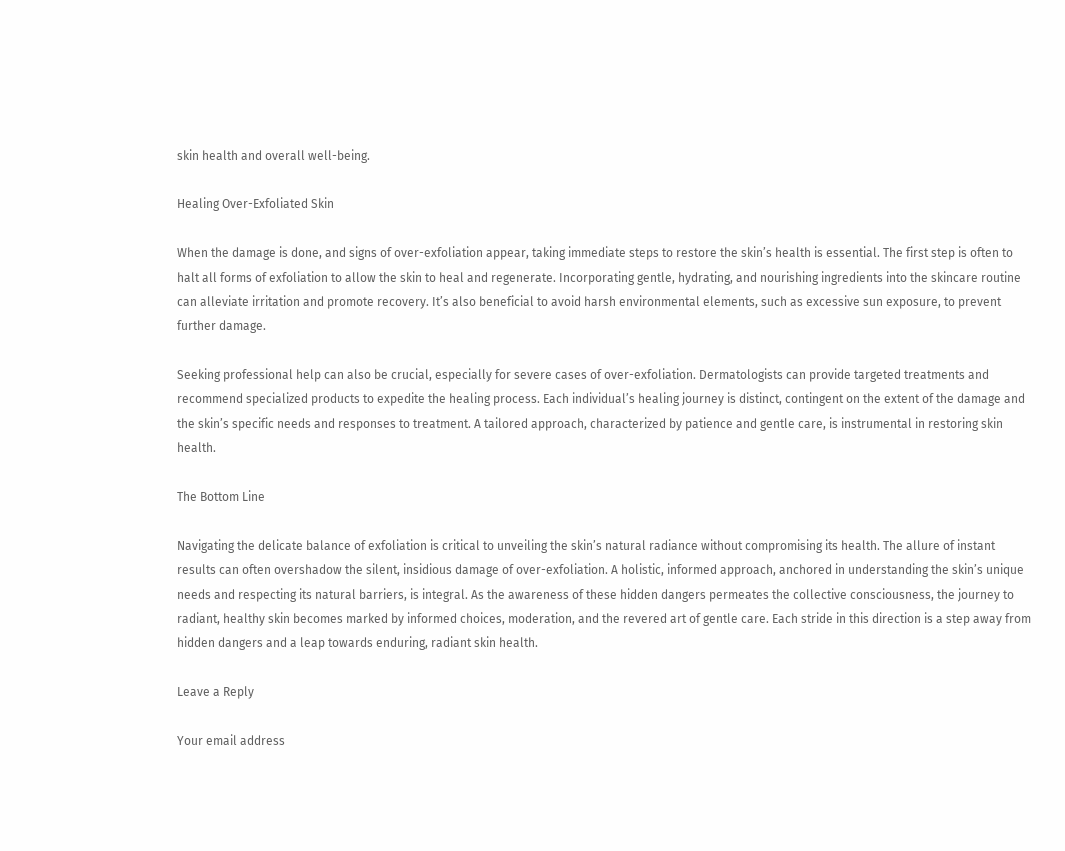skin health and overall well-being.

Healing Over-Exfoliated Skin

When the damage is done, and signs of over-exfoliation appear, taking immediate steps to restore the skin’s health is essential. The first step is often to halt all forms of exfoliation to allow the skin to heal and regenerate. Incorporating gentle, hydrating, and nourishing ingredients into the skincare routine can alleviate irritation and promote recovery. It’s also beneficial to avoid harsh environmental elements, such as excessive sun exposure, to prevent further damage.

Seeking professional help can also be crucial, especially for severe cases of over-exfoliation. Dermatologists can provide targeted treatments and recommend specialized products to expedite the healing process. Each individual’s healing journey is distinct, contingent on the extent of the damage and the skin’s specific needs and responses to treatment. A tailored approach, characterized by patience and gentle care, is instrumental in restoring skin health.

The Bottom Line

Navigating the delicate balance of exfoliation is critical to unveiling the skin’s natural radiance without compromising its health. The allure of instant results can often overshadow the silent, insidious damage of over-exfoliation. A holistic, informed approach, anchored in understanding the skin’s unique needs and respecting its natural barriers, is integral. As the awareness of these hidden dangers permeates the collective consciousness, the journey to radiant, healthy skin becomes marked by informed choices, moderation, and the revered art of gentle care. Each stride in this direction is a step away from hidden dangers and a leap towards enduring, radiant skin health.

Leave a Reply

Your email address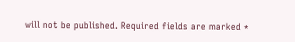will not be published. Required fields are marked *